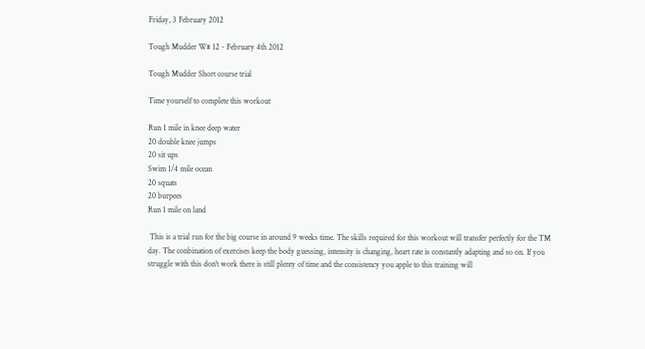Friday, 3 February 2012

Tough Mudder W# 12 - February 4th 2012

Tough Mudder Short course trial

Time yourself to complete this workout

Run 1 mile in knee deep water
20 double knee jumps
20 sit ups
Swim 1/4 mile ocean
20 squats
20 burpees
Run 1 mile on land

 This is a trial run for the big course in around 9 weeks time. The skills required for this workout will transfer perfectly for the TM day. The conbination of exercises keep the body guessing, intensity is changing, heart rate is constantly adapting and so on. If you struggle with this don't work there is still plenty of time and the consistency you apple to this training will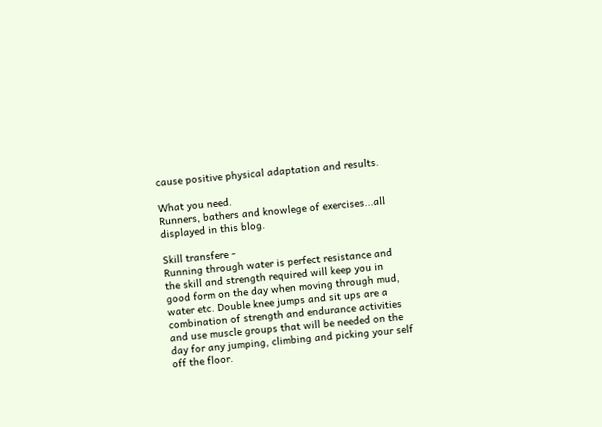cause positive physical adaptation and results.

What you need.
Runners, bathers and knowlege of exercises...all displayed in this blog.

Skill transfere -
Running through water is perfect resistance and the skill and strength required will keep you in good form on the day when moving through mud, water etc. Double knee jumps and sit ups are a combination of strength and endurance activities and use muscle groups that will be needed on the day for any jumping, climbing and picking your self off the floor.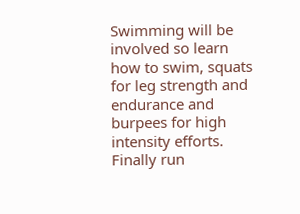Swimming will be involved so learn how to swim, squats for leg strength and endurance and burpees for high intensity efforts. Finally run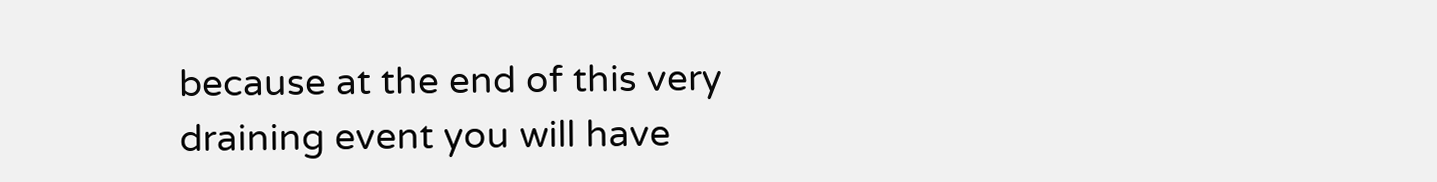because at the end of this very draining event you will have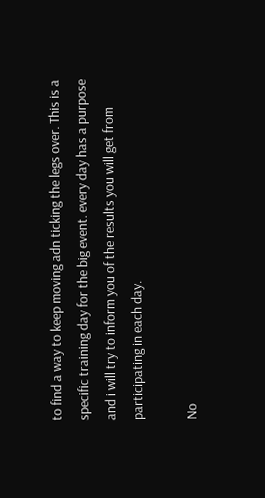to find a way to keep moving adn ticking the legs over. This is a specific training day for the big event. every day has a purpose and i will try to inform you of the results you will get from participating in each day.

No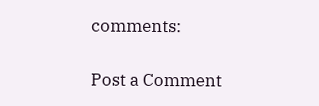comments:

Post a Comment